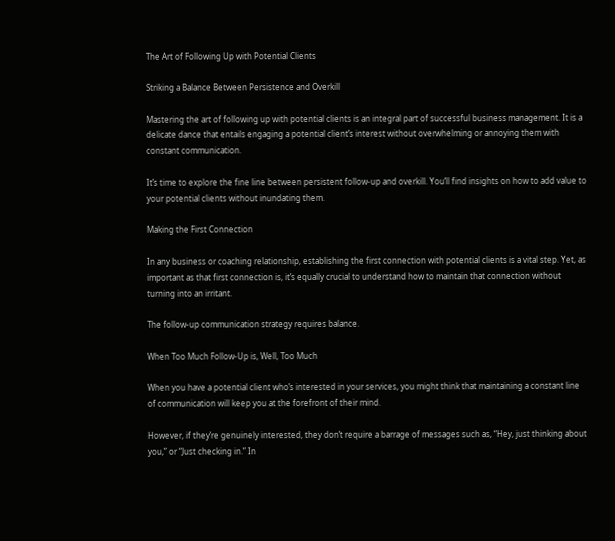The Art of Following Up with Potential Clients

Striking a Balance Between Persistence and Overkill

Mastering the art of following up with potential clients is an integral part of successful business management. It is a delicate dance that entails engaging a potential client’s interest without overwhelming or annoying them with constant communication.

It’s time to explore the fine line between persistent follow-up and overkill. You’ll find insights on how to add value to your potential clients without inundating them.

Making the First Connection

In any business or coaching relationship, establishing the first connection with potential clients is a vital step. Yet, as important as that first connection is, it’s equally crucial to understand how to maintain that connection without turning into an irritant.

The follow-up communication strategy requires balance.

When Too Much Follow-Up is, Well, Too Much

When you have a potential client who’s interested in your services, you might think that maintaining a constant line of communication will keep you at the forefront of their mind.

However, if they’re genuinely interested, they don’t require a barrage of messages such as, “Hey, just thinking about you,” or “Just checking in.” In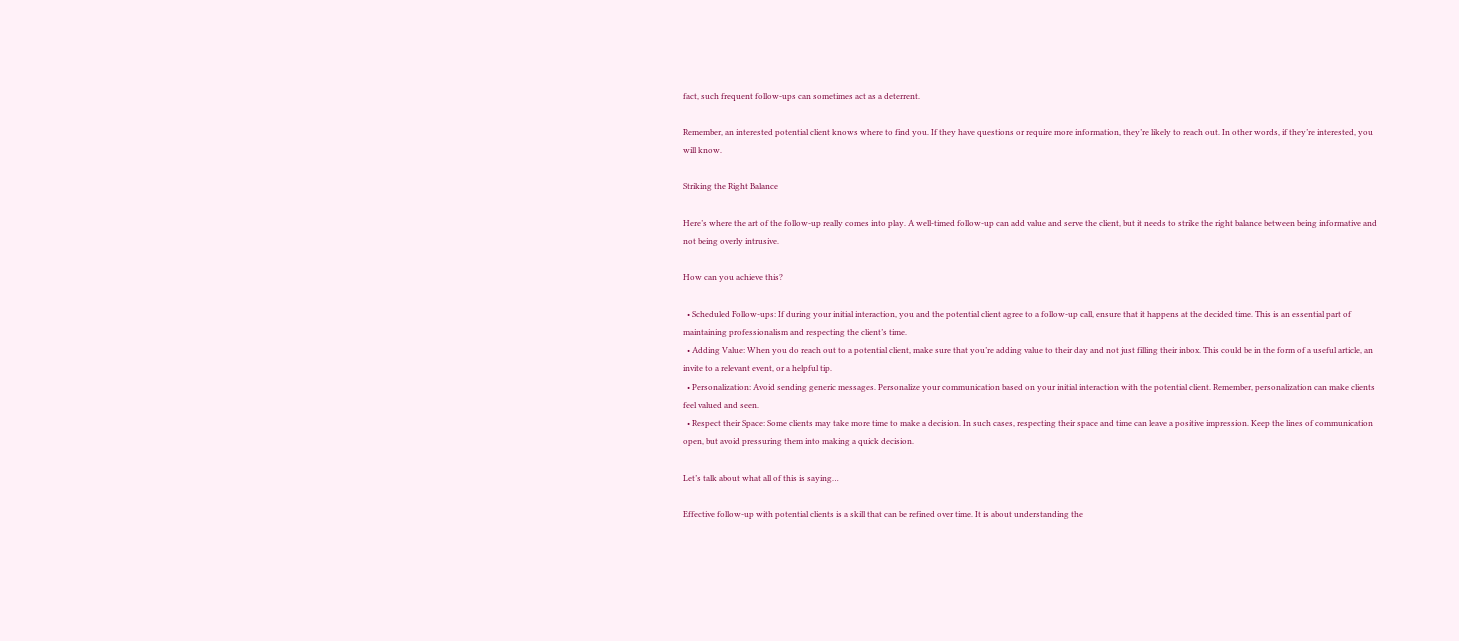fact, such frequent follow-ups can sometimes act as a deterrent.

Remember, an interested potential client knows where to find you. If they have questions or require more information, they’re likely to reach out. In other words, if they’re interested, you will know.

Striking the Right Balance

Here’s where the art of the follow-up really comes into play. A well-timed follow-up can add value and serve the client, but it needs to strike the right balance between being informative and not being overly intrusive.

How can you achieve this?

  • Scheduled Follow-ups: If during your initial interaction, you and the potential client agree to a follow-up call, ensure that it happens at the decided time. This is an essential part of maintaining professionalism and respecting the client’s time.
  • Adding Value: When you do reach out to a potential client, make sure that you’re adding value to their day and not just filling their inbox. This could be in the form of a useful article, an invite to a relevant event, or a helpful tip.
  • Personalization: Avoid sending generic messages. Personalize your communication based on your initial interaction with the potential client. Remember, personalization can make clients feel valued and seen.
  • Respect their Space: Some clients may take more time to make a decision. In such cases, respecting their space and time can leave a positive impression. Keep the lines of communication open, but avoid pressuring them into making a quick decision.

Let’s talk about what all of this is saying…

Effective follow-up with potential clients is a skill that can be refined over time. It is about understanding the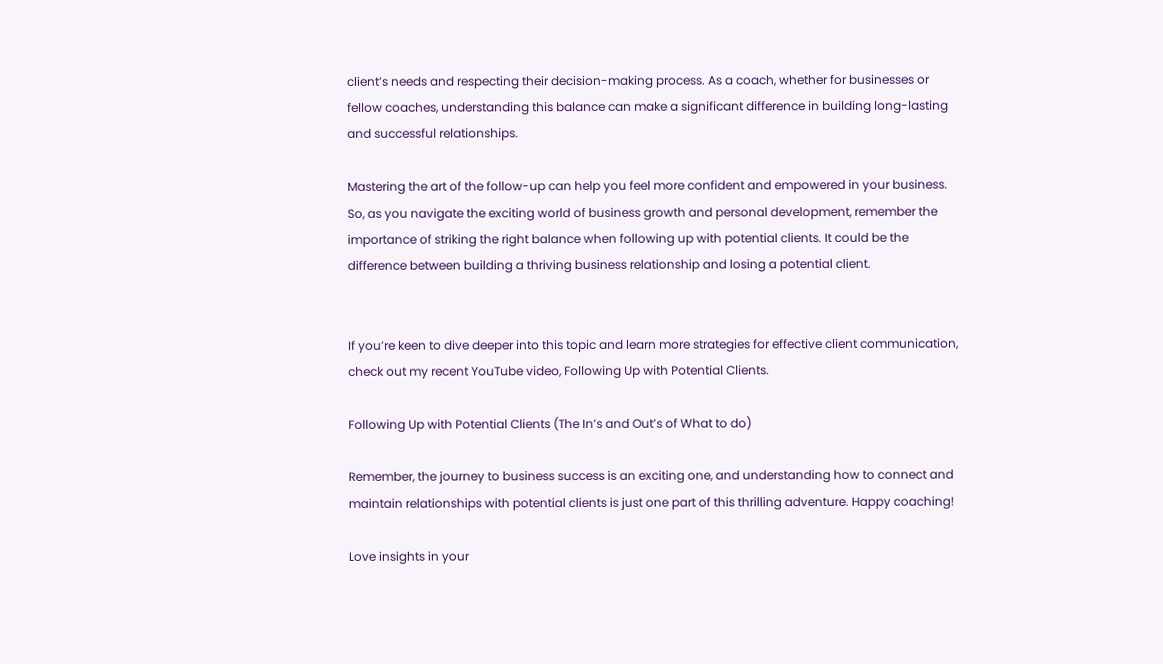client’s needs and respecting their decision-making process. As a coach, whether for businesses or fellow coaches, understanding this balance can make a significant difference in building long-lasting and successful relationships.

Mastering the art of the follow-up can help you feel more confident and empowered in your business. So, as you navigate the exciting world of business growth and personal development, remember the importance of striking the right balance when following up with potential clients. It could be the difference between building a thriving business relationship and losing a potential client.


If you’re keen to dive deeper into this topic and learn more strategies for effective client communication, check out my recent YouTube video, Following Up with Potential Clients.

Following Up with Potential Clients (The In’s and Out’s of What to do)

Remember, the journey to business success is an exciting one, and understanding how to connect and maintain relationships with potential clients is just one part of this thrilling adventure. Happy coaching!

Love insights in your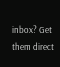inbox? Get them direct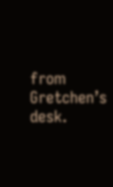from Gretchen’s desk.